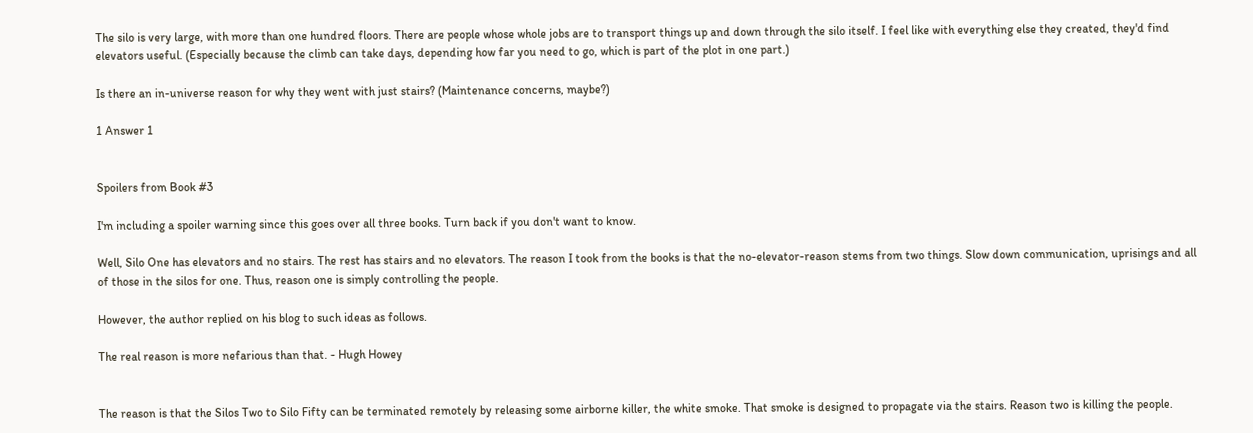The silo is very large, with more than one hundred floors. There are people whose whole jobs are to transport things up and down through the silo itself. I feel like with everything else they created, they'd find elevators useful. (Especially because the climb can take days, depending how far you need to go, which is part of the plot in one part.)

Is there an in-universe reason for why they went with just stairs? (Maintenance concerns, maybe?)

1 Answer 1


Spoilers from Book #3

I'm including a spoiler warning since this goes over all three books. Turn back if you don't want to know.

Well, Silo One has elevators and no stairs. The rest has stairs and no elevators. The reason I took from the books is that the no-elevator-reason stems from two things. Slow down communication, uprisings and all of those in the silos for one. Thus, reason one is simply controlling the people.

However, the author replied on his blog to such ideas as follows.

The real reason is more nefarious than that. - Hugh Howey


The reason is that the Silos Two to Silo Fifty can be terminated remotely by releasing some airborne killer, the white smoke. That smoke is designed to propagate via the stairs. Reason two is killing the people.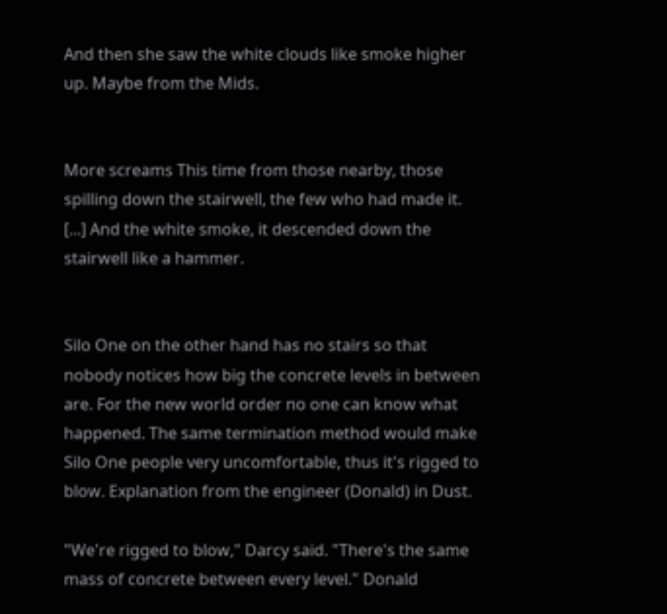And then she saw the white clouds like smoke higher up. Maybe from the Mids.


More screams This time from those nearby, those spilling down the stairwell, the few who had made it. [...] And the white smoke, it descended down the stairwell like a hammer.


Silo One on the other hand has no stairs so that nobody notices how big the concrete levels in between are. For the new world order no one can know what happened. The same termination method would make Silo One people very uncomfortable, thus it's rigged to blow. Explanation from the engineer (Donald) in Dust.

"We're rigged to blow," Darcy said. "There's the same mass of concrete between every level." Donald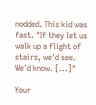nodded. This kid was fast. "If they let us walk up a flight of stairs, we'd see. We'd know. [...]"

Your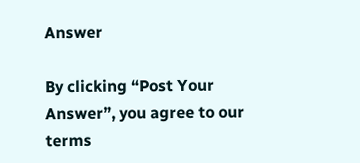Answer

By clicking “Post Your Answer”, you agree to our terms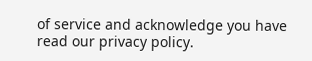of service and acknowledge you have read our privacy policy.